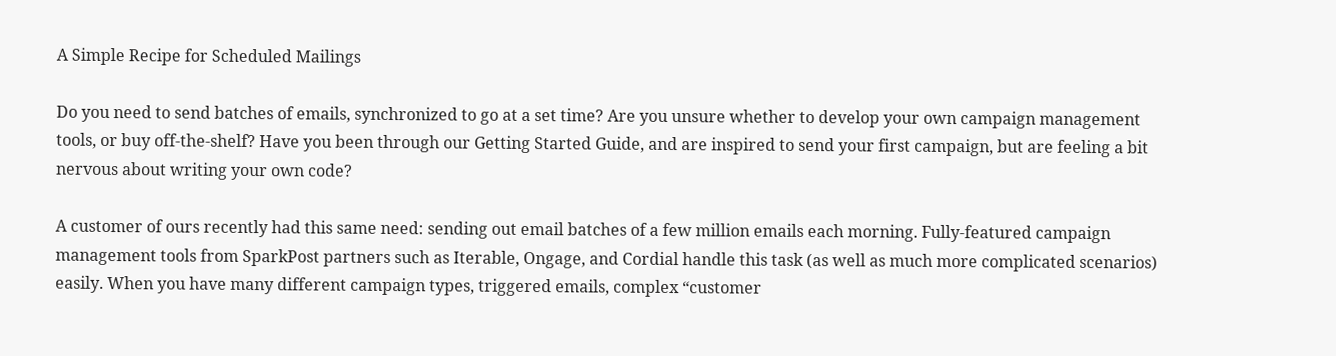A Simple Recipe for Scheduled Mailings

Do you need to send batches of emails, synchronized to go at a set time? Are you unsure whether to develop your own campaign management tools, or buy off-the-shelf? Have you been through our Getting Started Guide, and are inspired to send your first campaign, but are feeling a bit nervous about writing your own code?

A customer of ours recently had this same need: sending out email batches of a few million emails each morning. Fully-featured campaign management tools from SparkPost partners such as Iterable, Ongage, and Cordial handle this task (as well as much more complicated scenarios) easily. When you have many different campaign types, triggered emails, complex “customer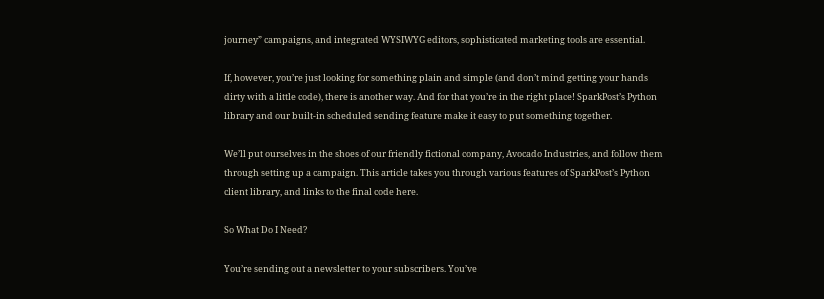journey” campaigns, and integrated WYSIWYG editors, sophisticated marketing tools are essential.

If, however, you’re just looking for something plain and simple (and don’t mind getting your hands dirty with a little code), there is another way. And for that you’re in the right place! SparkPost’s Python library and our built-in scheduled sending feature make it easy to put something together.

We’ll put ourselves in the shoes of our friendly fictional company, Avocado Industries, and follow them through setting up a campaign. This article takes you through various features of SparkPost’s Python client library, and links to the final code here.

So What Do I Need?

You’re sending out a newsletter to your subscribers. You’ve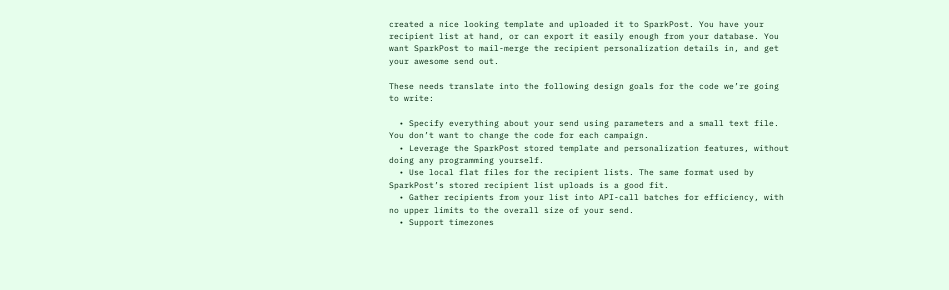created a nice looking template and uploaded it to SparkPost. You have your recipient list at hand, or can export it easily enough from your database. You want SparkPost to mail-merge the recipient personalization details in, and get your awesome send out.

These needs translate into the following design goals for the code we’re going to write:

  • Specify everything about your send using parameters and a small text file. You don’t want to change the code for each campaign.
  • Leverage the SparkPost stored template and personalization features, without doing any programming yourself.
  • Use local flat files for the recipient lists. The same format used by SparkPost’s stored recipient list uploads is a good fit.
  • Gather recipients from your list into API-call batches for efficiency, with no upper limits to the overall size of your send.
  • Support timezones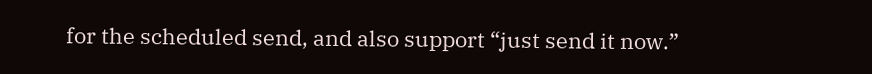for the scheduled send, and also support “just send it now.”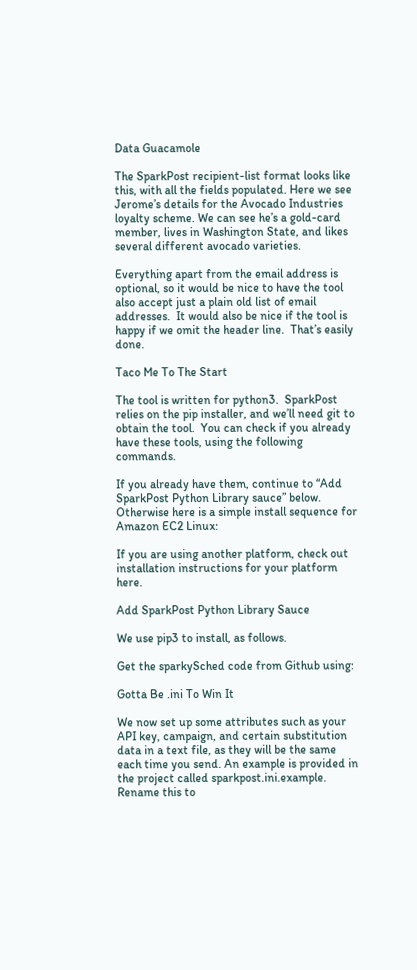Data Guacamole

The SparkPost recipient-list format looks like this, with all the fields populated. Here we see Jerome’s details for the Avocado Industries loyalty scheme. We can see he’s a gold-card member, lives in Washington State, and likes several different avocado varieties.

Everything apart from the email address is optional, so it would be nice to have the tool also accept just a plain old list of email addresses.  It would also be nice if the tool is happy if we omit the header line.  That’s easily done.

Taco Me To The Start

The tool is written for python3.  SparkPost relies on the pip installer, and we’ll need git to obtain the tool.  You can check if you already have these tools, using the following commands.

If you already have them, continue to “Add SparkPost Python Library sauce” below.  Otherwise here is a simple install sequence for Amazon EC2 Linux:

If you are using another platform, check out installation instructions for your platform here.

Add SparkPost Python Library Sauce

We use pip3 to install, as follows.

Get the sparkySched code from Github using:

Gotta Be .ini To Win It

We now set up some attributes such as your API key, campaign, and certain substitution data in a text file, as they will be the same each time you send. An example is provided in the project called sparkpost.ini.example. Rename this to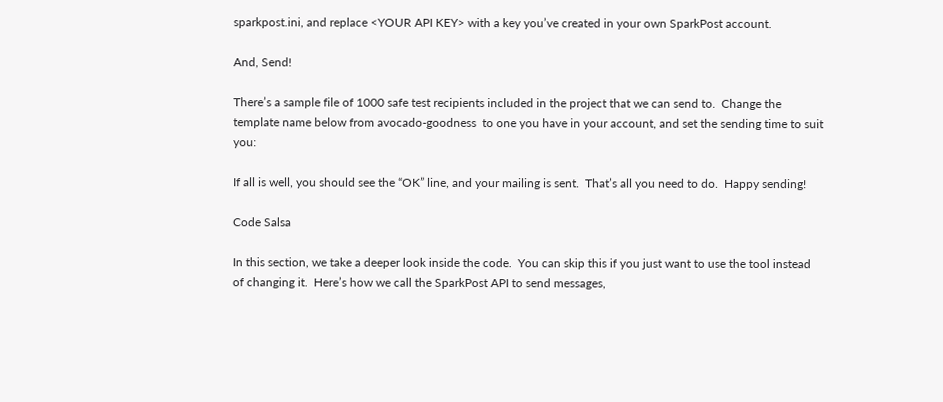sparkpost.ini, and replace <YOUR API KEY> with a key you’ve created in your own SparkPost account.

And, Send!

There’s a sample file of 1000 safe test recipients included in the project that we can send to.  Change the template name below from avocado-goodness  to one you have in your account, and set the sending time to suit you:

If all is well, you should see the “OK” line, and your mailing is sent.  That’s all you need to do.  Happy sending!

Code Salsa

In this section, we take a deeper look inside the code.  You can skip this if you just want to use the tool instead of changing it.  Here’s how we call the SparkPost API to send messages,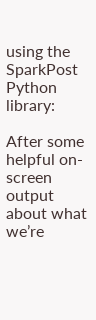using the SparkPost Python library:

After some helpful on-screen output about what we’re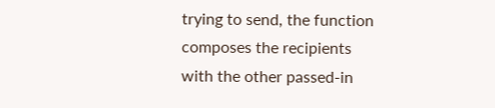trying to send, the function composes the recipients with the other passed-in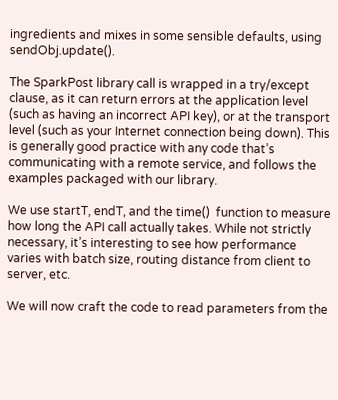ingredients and mixes in some sensible defaults, using sendObj.update().

The SparkPost library call is wrapped in a try/except clause, as it can return errors at the application level (such as having an incorrect API key), or at the transport level (such as your Internet connection being down). This is generally good practice with any code that’s communicating with a remote service, and follows the examples packaged with our library.

We use startT, endT, and the time()  function to measure how long the API call actually takes. While not strictly necessary, it’s interesting to see how performance varies with batch size, routing distance from client to server, etc.

We will now craft the code to read parameters from the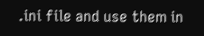.ini file and use them in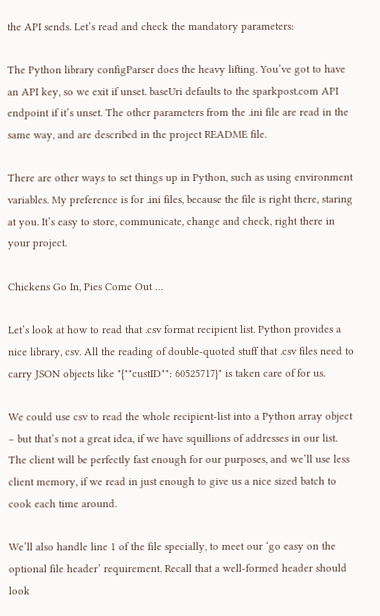the API sends. Let’s read and check the mandatory parameters:

The Python library configParser does the heavy lifting. You’ve got to have an API key, so we exit if unset. baseUri defaults to the sparkpost.com API endpoint if it’s unset. The other parameters from the .ini file are read in the same way, and are described in the project README file.

There are other ways to set things up in Python, such as using environment variables. My preference is for .ini files, because the file is right there, staring at you. It’s easy to store, communicate, change and check, right there in your project.

Chickens Go In, Pies Come Out …

Let’s look at how to read that .csv format recipient list. Python provides a nice library, csv. All the reading of double-quoted stuff that .csv files need to carry JSON objects like "{""custID"": 60525717}" is taken care of for us.

We could use csv to read the whole recipient-list into a Python array object – but that’s not a great idea, if we have squillions of addresses in our list. The client will be perfectly fast enough for our purposes, and we’ll use less client memory, if we read in just enough to give us a nice sized batch to cook each time around.

We’ll also handle line 1 of the file specially, to meet our ‘go easy on the optional file header’ requirement. Recall that a well-formed header should look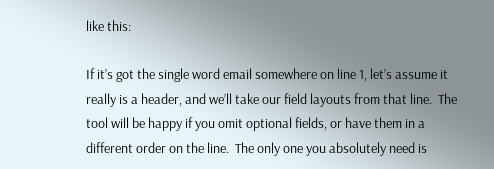like this:

If it’s got the single word email somewhere on line 1, let’s assume it really is a header, and we’ll take our field layouts from that line.  The tool will be happy if you omit optional fields, or have them in a different order on the line.  The only one you absolutely need is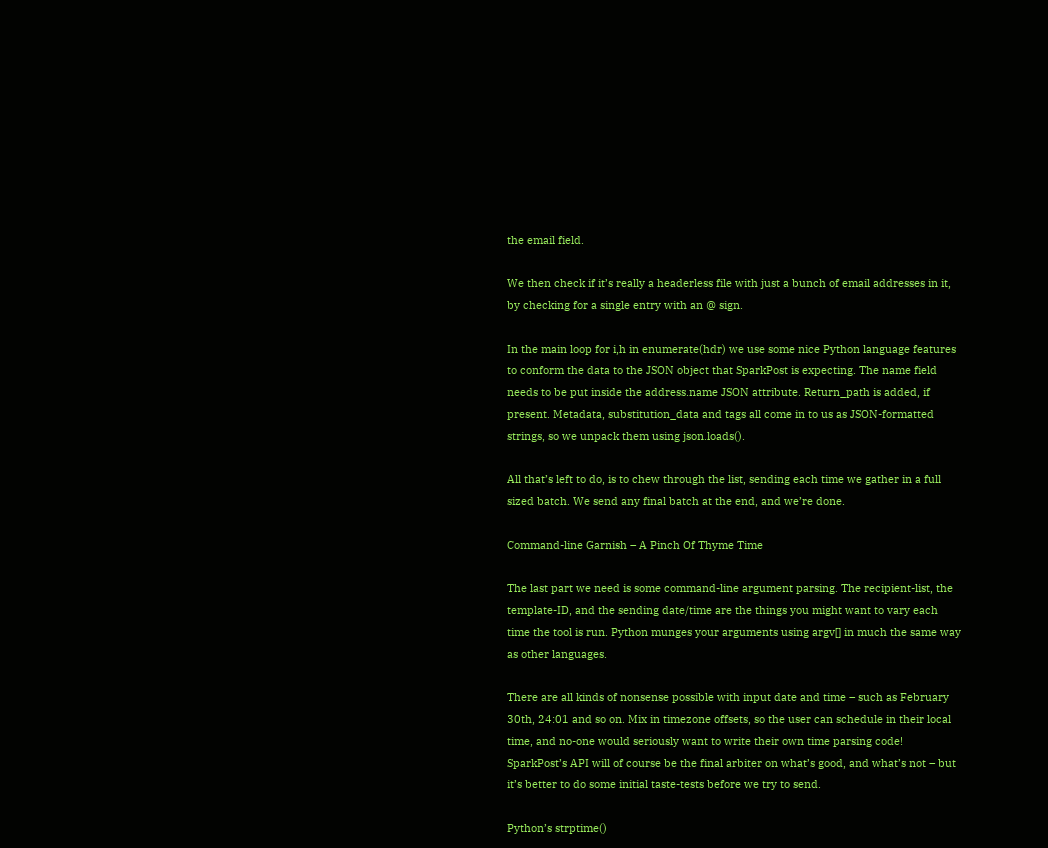the email field.

We then check if it’s really a headerless file with just a bunch of email addresses in it, by checking for a single entry with an @ sign.

In the main loop for i,h in enumerate(hdr) we use some nice Python language features to conform the data to the JSON object that SparkPost is expecting. The name field needs to be put inside the address.name JSON attribute. Return_path is added, if present. Metadata, substitution_data and tags all come in to us as JSON-formatted strings, so we unpack them using json.loads().

All that’s left to do, is to chew through the list, sending each time we gather in a full sized batch. We send any final batch at the end, and we’re done.

Command-line Garnish – A Pinch Of Thyme Time

The last part we need is some command-line argument parsing. The recipient-list, the template-ID, and the sending date/time are the things you might want to vary each time the tool is run. Python munges your arguments using argv[] in much the same way as other languages.

There are all kinds of nonsense possible with input date and time – such as February 30th, 24:01 and so on. Mix in timezone offsets, so the user can schedule in their local time, and no-one would seriously want to write their own time parsing code! SparkPost’s API will of course be the final arbiter on what’s good, and what’s not – but it’s better to do some initial taste-tests before we try to send.

Python’s strptime()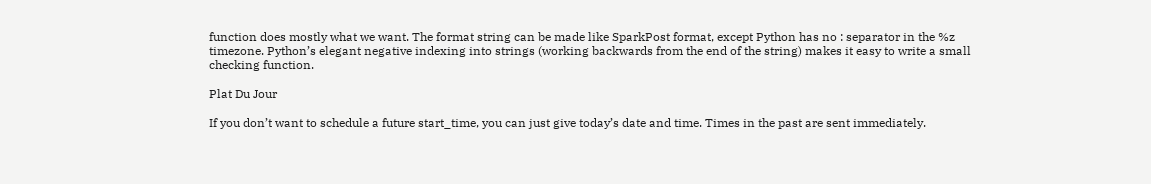function does mostly what we want. The format string can be made like SparkPost format, except Python has no : separator in the %z timezone. Python’s elegant negative indexing into strings (working backwards from the end of the string) makes it easy to write a small checking function.

Plat Du Jour

If you don’t want to schedule a future start_time, you can just give today’s date and time. Times in the past are sent immediately.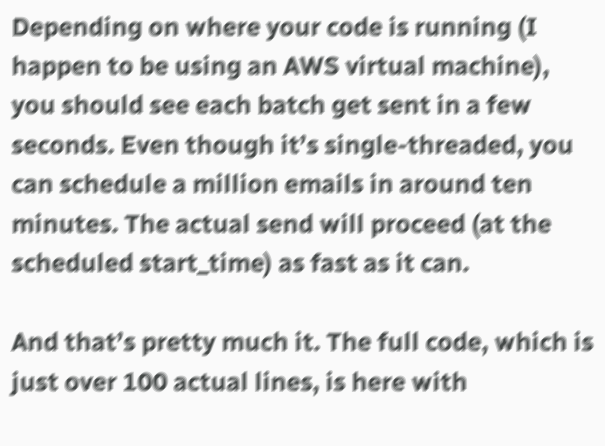Depending on where your code is running (I happen to be using an AWS virtual machine), you should see each batch get sent in a few seconds. Even though it’s single-threaded, you can schedule a million emails in around ten minutes. The actual send will proceed (at the scheduled start_time) as fast as it can.

And that’s pretty much it. The full code, which is just over 100 actual lines, is here with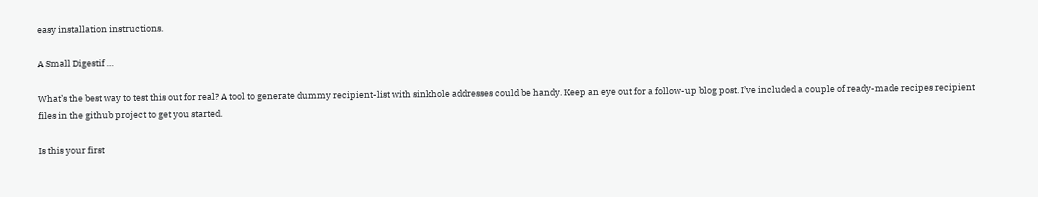easy installation instructions.

A Small Digestif …

What’s the best way to test this out for real? A tool to generate dummy recipient-list with sinkhole addresses could be handy. Keep an eye out for a follow-up blog post. I’ve included a couple of ready-made recipes recipient files in the github project to get you started.

Is this your first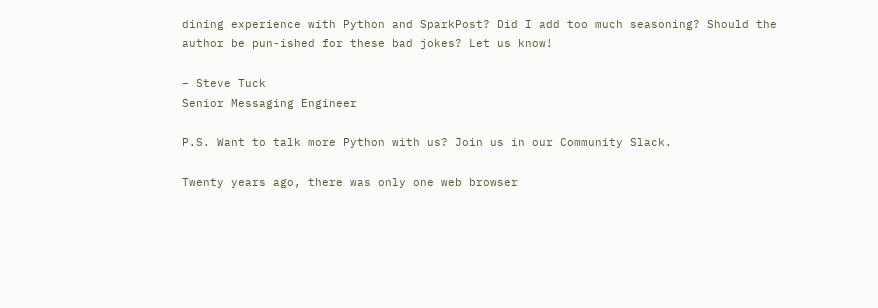dining experience with Python and SparkPost? Did I add too much seasoning? Should the author be pun-ished for these bad jokes? Let us know!

– Steve Tuck
Senior Messaging Engineer

P.S. Want to talk more Python with us? Join us in our Community Slack.

Twenty years ago, there was only one web browser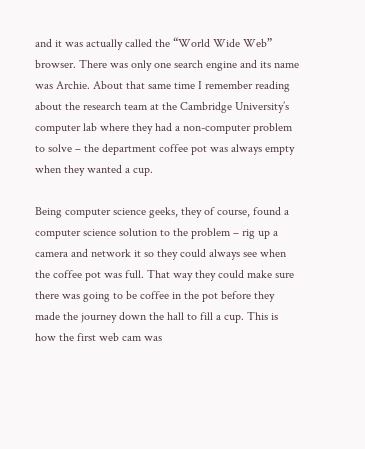and it was actually called the “World Wide Web” browser. There was only one search engine and its name was Archie. About that same time I remember reading about the research team at the Cambridge University’s computer lab where they had a non-computer problem to solve – the department coffee pot was always empty when they wanted a cup.

Being computer science geeks, they of course, found a computer science solution to the problem – rig up a camera and network it so they could always see when the coffee pot was full. That way they could make sure there was going to be coffee in the pot before they made the journey down the hall to fill a cup. This is how the first web cam was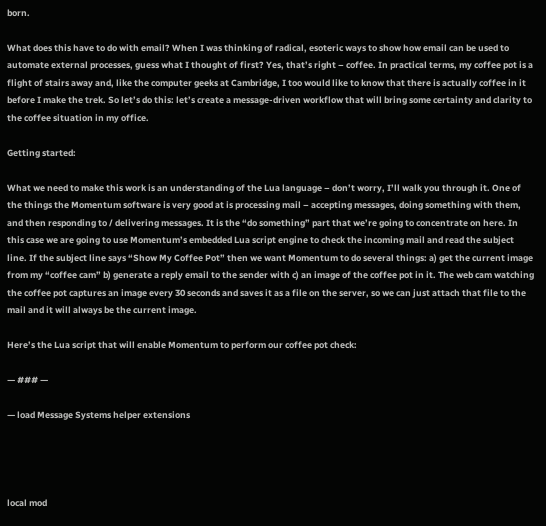born.

What does this have to do with email? When I was thinking of radical, esoteric ways to show how email can be used to automate external processes, guess what I thought of first? Yes, that’s right – coffee. In practical terms, my coffee pot is a flight of stairs away and, like the computer geeks at Cambridge, I too would like to know that there is actually coffee in it before I make the trek. So let’s do this: let’s create a message-driven workflow that will bring some certainty and clarity to the coffee situation in my office.

Getting started:

What we need to make this work is an understanding of the Lua language – don’t worry, I’ll walk you through it. One of the things the Momentum software is very good at is processing mail – accepting messages, doing something with them, and then responding to / delivering messages. It is the “do something” part that we’re going to concentrate on here. In this case we are going to use Momentum’s embedded Lua script engine to check the incoming mail and read the subject line. If the subject line says “Show My Coffee Pot” then we want Momentum to do several things: a) get the current image from my “coffee cam” b) generate a reply email to the sender with c) an image of the coffee pot in it. The web cam watching the coffee pot captures an image every 30 seconds and saves it as a file on the server, so we can just attach that file to the mail and it will always be the current image.

Here’s the Lua script that will enable Momentum to perform our coffee pot check:

— ### —

— load Message Systems helper extensions




local mod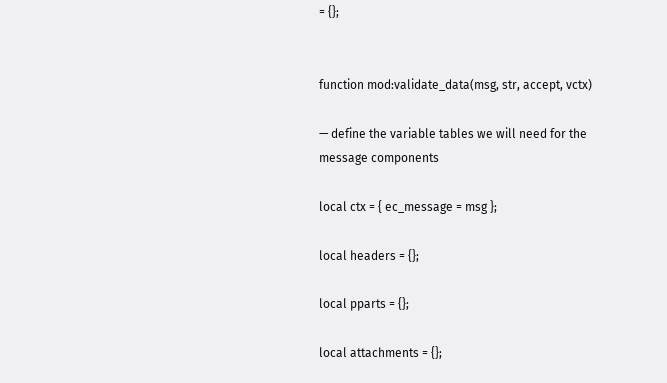= {};


function mod:validate_data(msg, str, accept, vctx)

— define the variable tables we will need for the message components

local ctx = { ec_message = msg };

local headers = {};

local pparts = {};

local attachments = {};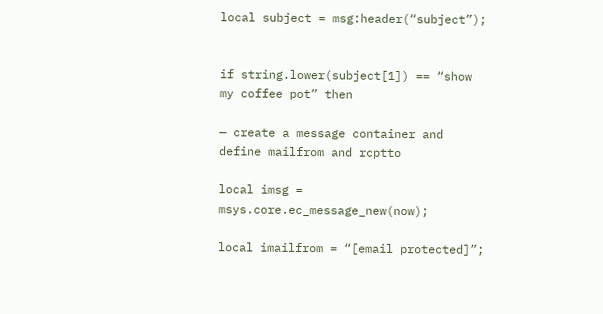local subject = msg:header(“subject”);


if string.lower(subject[1]) == “show my coffee pot” then

— create a message container and define mailfrom and rcptto

local imsg = msys.core.ec_message_new(now);

local imailfrom = “[email protected]”;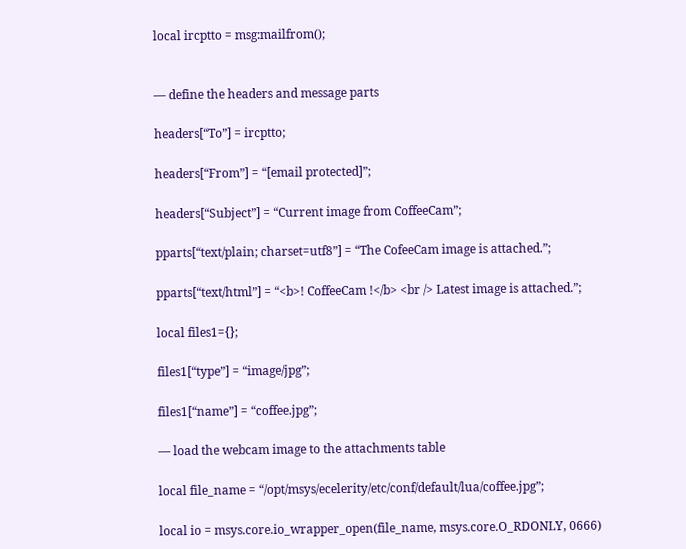local ircptto = msg:mailfrom();


— define the headers and message parts

headers[“To”] = ircptto;

headers[“From”] = “[email protected]”;

headers[“Subject”] = “Current image from CoffeeCam”;

pparts[“text/plain; charset=utf8”] = “The CofeeCam image is attached.”;

pparts[“text/html”] = “<b>! CoffeeCam !</b> <br /> Latest image is attached.”;

local files1={};

files1[“type”] = “image/jpg”;

files1[“name”] = “coffee.jpg”;

— load the webcam image to the attachments table

local file_name = “/opt/msys/ecelerity/etc/conf/default/lua/coffee.jpg”;

local io = msys.core.io_wrapper_open(file_name, msys.core.O_RDONLY, 0666)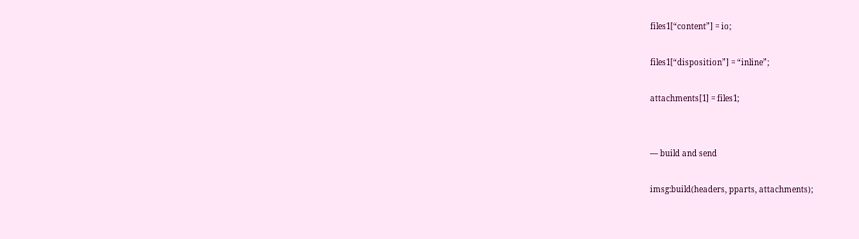files1[“content”] = io;

files1[“disposition”] = “inline”;

attachments[1] = files1;


— build and send

imsg:build(headers, pparts, attachments);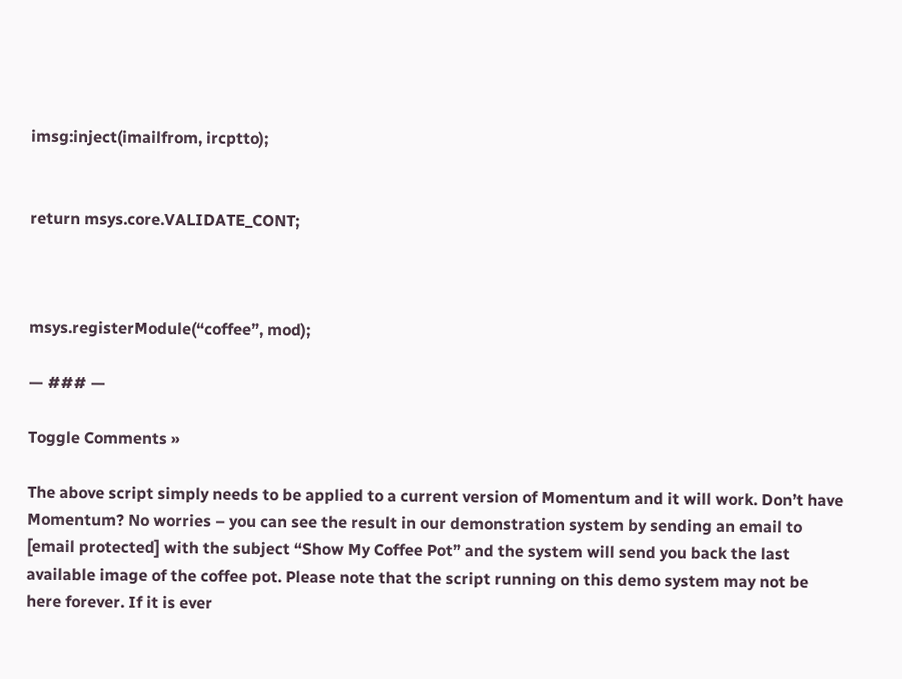imsg:inject(imailfrom, ircptto);


return msys.core.VALIDATE_CONT;



msys.registerModule(“coffee”, mod);

— ### —

Toggle Comments »

The above script simply needs to be applied to a current version of Momentum and it will work. Don’t have Momentum? No worries – you can see the result in our demonstration system by sending an email to [email protected] with the subject “Show My Coffee Pot” and the system will send you back the last available image of the coffee pot. Please note that the script running on this demo system may not be here forever. If it is ever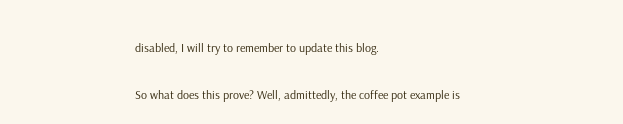disabled, I will try to remember to update this blog.

So what does this prove? Well, admittedly, the coffee pot example is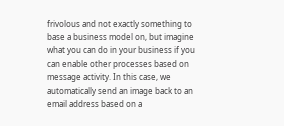frivolous and not exactly something to base a business model on, but imagine what you can do in your business if you can enable other processes based on message activity. In this case, we automatically send an image back to an email address based on a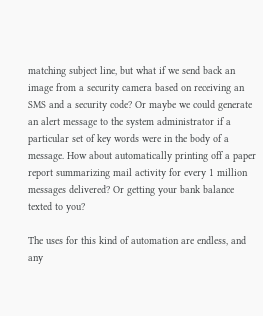matching subject line, but what if we send back an image from a security camera based on receiving an SMS and a security code? Or maybe we could generate an alert message to the system administrator if a particular set of key words were in the body of a message. How about automatically printing off a paper report summarizing mail activity for every 1 million messages delivered? Or getting your bank balance texted to you?

The uses for this kind of automation are endless, and any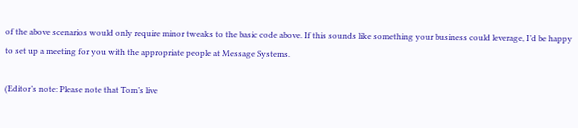of the above scenarios would only require minor tweaks to the basic code above. If this sounds like something your business could leverage, I’d be happy to set up a meeting for you with the appropriate people at Message Systems.

(Editor’s note: Please note that Tom’s live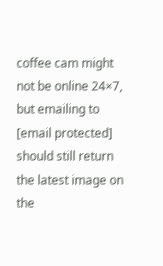coffee cam might not be online 24×7, but emailing to [email protected] should still return the latest image on the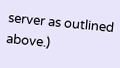server as outlined above.)